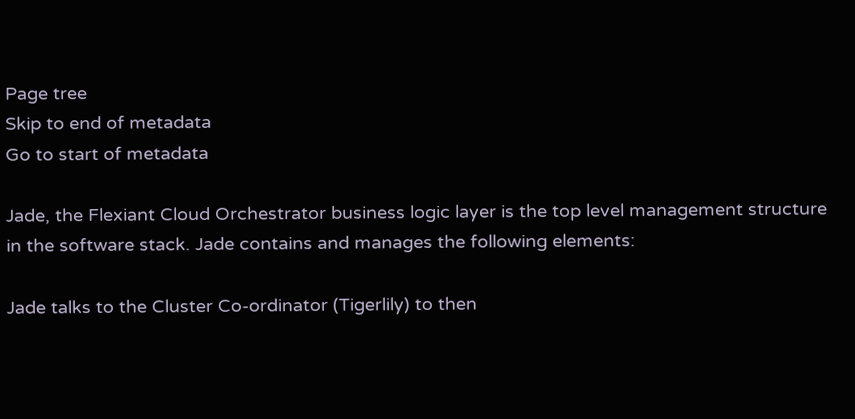Page tree
Skip to end of metadata
Go to start of metadata

Jade, the Flexiant Cloud Orchestrator business logic layer is the top level management structure in the software stack. Jade contains and manages the following elements:

Jade talks to the Cluster Co-ordinator (Tigerlily) to then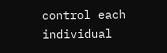control each individual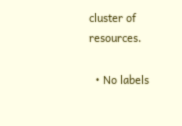cluster of resources.

  • No labels